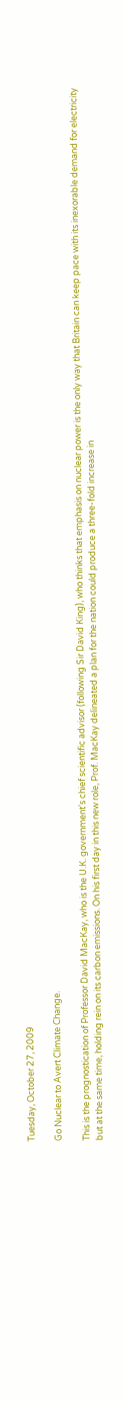Tuesday, October 27, 2009

Go Nuclear to Avert Climate Change.

This is the prognostication of Professor David MacKay, who is the U.K. government's chief scientific advisor (following Sir David King), who thinks that emphasis on nuclear power is the only way that Britain can keep pace with its inexorable demand for electricity but at the same time, holding rein on its carbon emissions. On his first day in this new role, Prof. MacKay delineated a plan for the nation could produce a three-fold increase in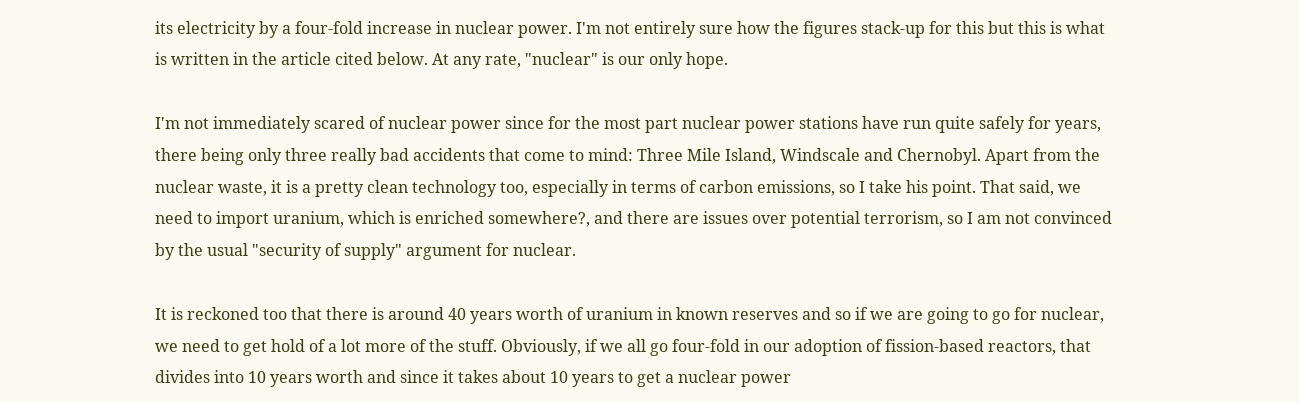its electricity by a four-fold increase in nuclear power. I'm not entirely sure how the figures stack-up for this but this is what is written in the article cited below. At any rate, "nuclear" is our only hope.

I'm not immediately scared of nuclear power since for the most part nuclear power stations have run quite safely for years, there being only three really bad accidents that come to mind: Three Mile Island, Windscale and Chernobyl. Apart from the nuclear waste, it is a pretty clean technology too, especially in terms of carbon emissions, so I take his point. That said, we need to import uranium, which is enriched somewhere?, and there are issues over potential terrorism, so I am not convinced by the usual "security of supply" argument for nuclear.

It is reckoned too that there is around 40 years worth of uranium in known reserves and so if we are going to go for nuclear, we need to get hold of a lot more of the stuff. Obviously, if we all go four-fold in our adoption of fission-based reactors, that divides into 10 years worth and since it takes about 10 years to get a nuclear power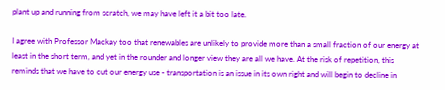plant up and running from scratch, we may have left it a bit too late.

I agree with Professor Mackay too that renewables are unlikely to provide more than a small fraction of our energy at least in the short term, and yet in the rounder and longer view they are all we have. At the risk of repetition, this reminds that we have to cut our energy use - transportation is an issue in its own right and will begin to decline in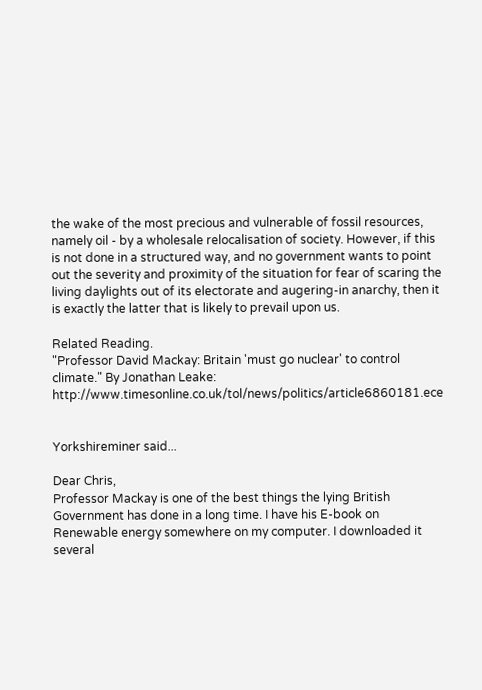the wake of the most precious and vulnerable of fossil resources, namely oil - by a wholesale relocalisation of society. However, if this is not done in a structured way, and no government wants to point out the severity and proximity of the situation for fear of scaring the living daylights out of its electorate and augering-in anarchy, then it is exactly the latter that is likely to prevail upon us.

Related Reading.
"Professor David Mackay: Britain 'must go nuclear' to control climate." By Jonathan Leake: http://www.timesonline.co.uk/tol/news/politics/article6860181.ece


Yorkshireminer said...

Dear Chris,
Professor Mackay is one of the best things the lying British Government has done in a long time. I have his E-book on Renewable energy somewhere on my computer. I downloaded it several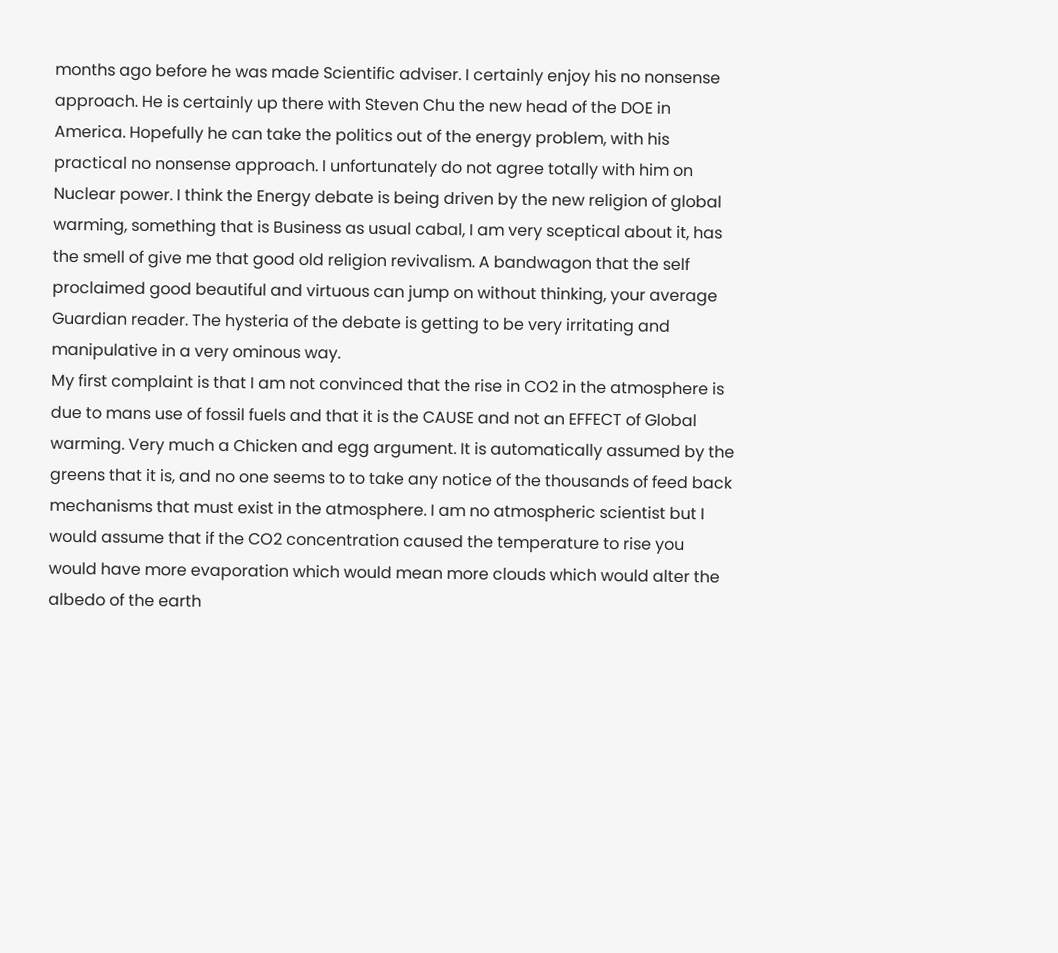months ago before he was made Scientific adviser. I certainly enjoy his no nonsense approach. He is certainly up there with Steven Chu the new head of the DOE in America. Hopefully he can take the politics out of the energy problem, with his practical no nonsense approach. I unfortunately do not agree totally with him on Nuclear power. I think the Energy debate is being driven by the new religion of global warming, something that is Business as usual cabal, I am very sceptical about it, has the smell of give me that good old religion revivalism. A bandwagon that the self proclaimed good beautiful and virtuous can jump on without thinking, your average Guardian reader. The hysteria of the debate is getting to be very irritating and manipulative in a very ominous way.
My first complaint is that I am not convinced that the rise in CO2 in the atmosphere is due to mans use of fossil fuels and that it is the CAUSE and not an EFFECT of Global warming. Very much a Chicken and egg argument. It is automatically assumed by the greens that it is, and no one seems to to take any notice of the thousands of feed back mechanisms that must exist in the atmosphere. I am no atmospheric scientist but I would assume that if the CO2 concentration caused the temperature to rise you would have more evaporation which would mean more clouds which would alter the albedo of the earth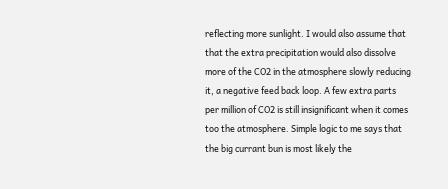reflecting more sunlight. I would also assume that that the extra precipitation would also dissolve more of the CO2 in the atmosphere slowly reducing it, a negative feed back loop. A few extra parts per million of CO2 is still insignificant when it comes too the atmosphere. Simple logic to me says that the big currant bun is most likely the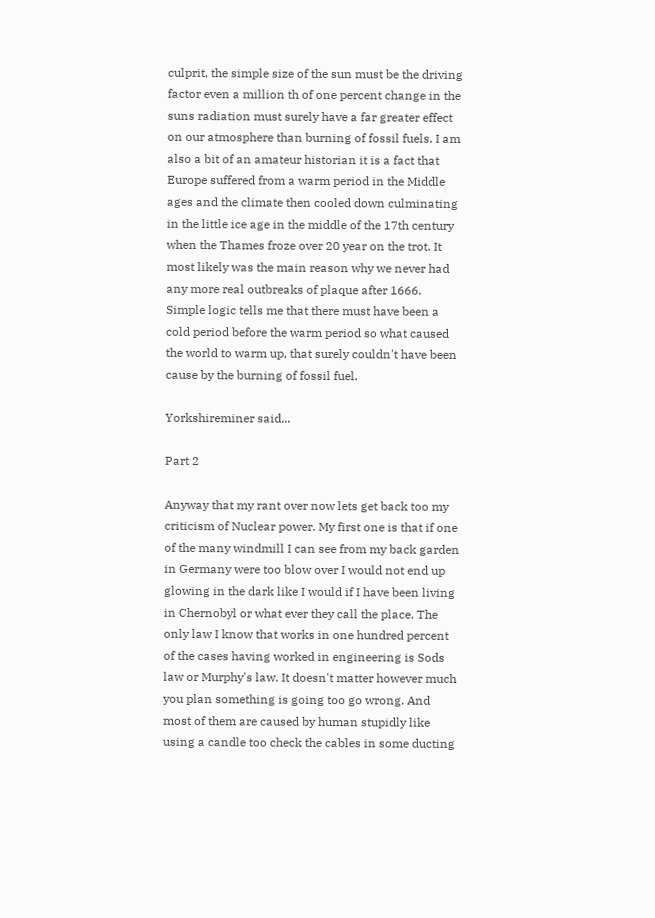culprit, the simple size of the sun must be the driving factor even a million th of one percent change in the suns radiation must surely have a far greater effect on our atmosphere than burning of fossil fuels. I am also a bit of an amateur historian it is a fact that Europe suffered from a warm period in the Middle ages and the climate then cooled down culminating in the little ice age in the middle of the 17th century when the Thames froze over 20 year on the trot. It most likely was the main reason why we never had any more real outbreaks of plaque after 1666. Simple logic tells me that there must have been a cold period before the warm period so what caused the world to warm up, that surely couldn't have been cause by the burning of fossil fuel.

Yorkshireminer said...

Part 2

Anyway that my rant over now lets get back too my criticism of Nuclear power. My first one is that if one of the many windmill I can see from my back garden in Germany were too blow over I would not end up glowing in the dark like I would if I have been living in Chernobyl or what ever they call the place. The only law I know that works in one hundred percent of the cases having worked in engineering is Sods law or Murphy's law. It doesn't matter however much you plan something is going too go wrong. And most of them are caused by human stupidly like using a candle too check the cables in some ducting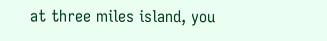at three miles island, you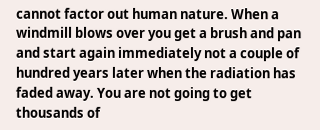cannot factor out human nature. When a windmill blows over you get a brush and pan and start again immediately not a couple of hundred years later when the radiation has faded away. You are not going to get thousands of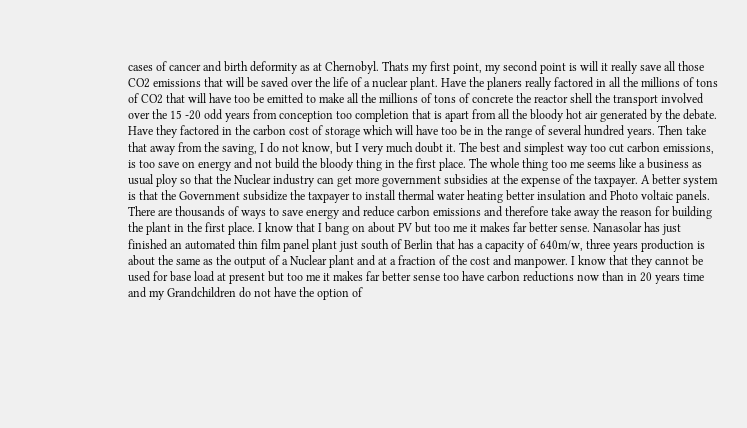cases of cancer and birth deformity as at Chernobyl. Thats my first point, my second point is will it really save all those CO2 emissions that will be saved over the life of a nuclear plant. Have the planers really factored in all the millions of tons of CO2 that will have too be emitted to make all the millions of tons of concrete the reactor shell the transport involved over the 15 -20 odd years from conception too completion that is apart from all the bloody hot air generated by the debate. Have they factored in the carbon cost of storage which will have too be in the range of several hundred years. Then take that away from the saving, I do not know, but I very much doubt it. The best and simplest way too cut carbon emissions, is too save on energy and not build the bloody thing in the first place. The whole thing too me seems like a business as usual ploy so that the Nuclear industry can get more government subsidies at the expense of the taxpayer. A better system is that the Government subsidize the taxpayer to install thermal water heating better insulation and Photo voltaic panels. There are thousands of ways to save energy and reduce carbon emissions and therefore take away the reason for building the plant in the first place. I know that I bang on about PV but too me it makes far better sense. Nanasolar has just finished an automated thin film panel plant just south of Berlin that has a capacity of 640m/w, three years production is about the same as the output of a Nuclear plant and at a fraction of the cost and manpower. I know that they cannot be used for base load at present but too me it makes far better sense too have carbon reductions now than in 20 years time and my Grandchildren do not have the option of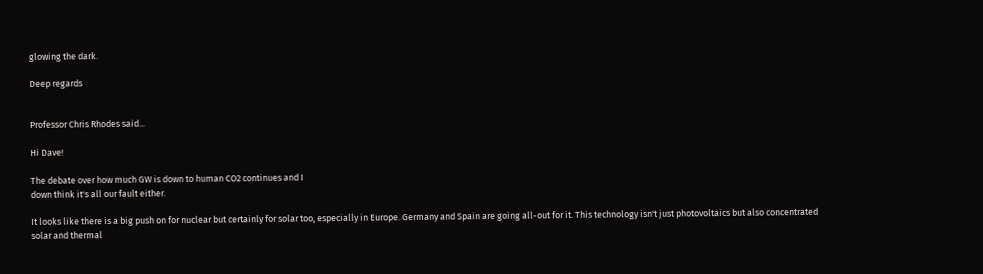glowing the dark.

Deep regards


Professor Chris Rhodes said...

Hi Dave!

The debate over how much GW is down to human CO2 continues and I
down think it's all our fault either.

It looks like there is a big push on for nuclear but certainly for solar too, especially in Europe. Germany and Spain are going all-out for it. This technology isn't just photovoltaics but also concentrated solar and thermal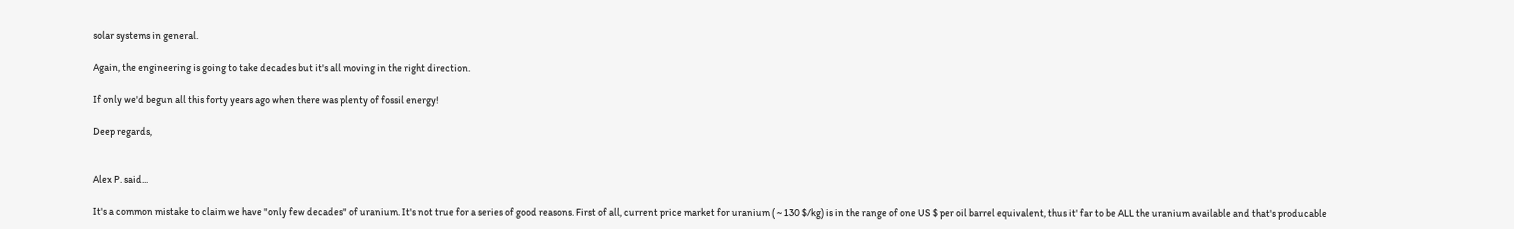solar systems in general.

Again, the engineering is going to take decades but it's all moving in the right direction.

If only we'd begun all this forty years ago when there was plenty of fossil energy!

Deep regards,


Alex P. said...

It's a common mistake to claim we have "only few decades" of uranium. It's not true for a series of good reasons. First of all, current price market for uranium ( ~ 130 $/kg) is in the range of one US $ per oil barrel equivalent, thus it' far to be ALL the uranium available and that's producable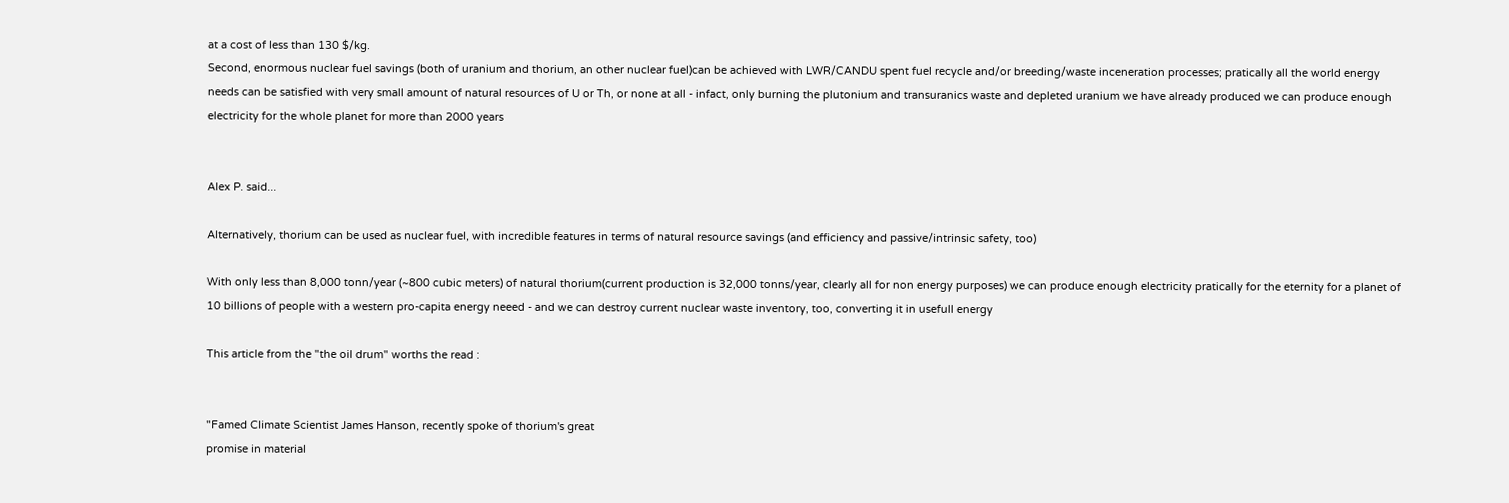at a cost of less than 130 $/kg.
Second, enormous nuclear fuel savings (both of uranium and thorium, an other nuclear fuel)can be achieved with LWR/CANDU spent fuel recycle and/or breeding/waste inceneration processes; pratically all the world energy needs can be satisfied with very small amount of natural resources of U or Th, or none at all - infact, only burning the plutonium and transuranics waste and depleted uranium we have already produced we can produce enough electricity for the whole planet for more than 2000 years


Alex P. said...

Alternatively, thorium can be used as nuclear fuel, with incredible features in terms of natural resource savings (and efficiency and passive/intrinsic safety, too)

With only less than 8,000 tonn/year (~800 cubic meters) of natural thorium(current production is 32,000 tonns/year, clearly all for non energy purposes) we can produce enough electricity pratically for the eternity for a planet of 10 billions of people with a western pro-capita energy neeed - and we can destroy current nuclear waste inventory, too, converting it in usefull energy

This article from the "the oil drum" worths the read :


"Famed Climate Scientist James Hanson, recently spoke of thorium's great
promise in material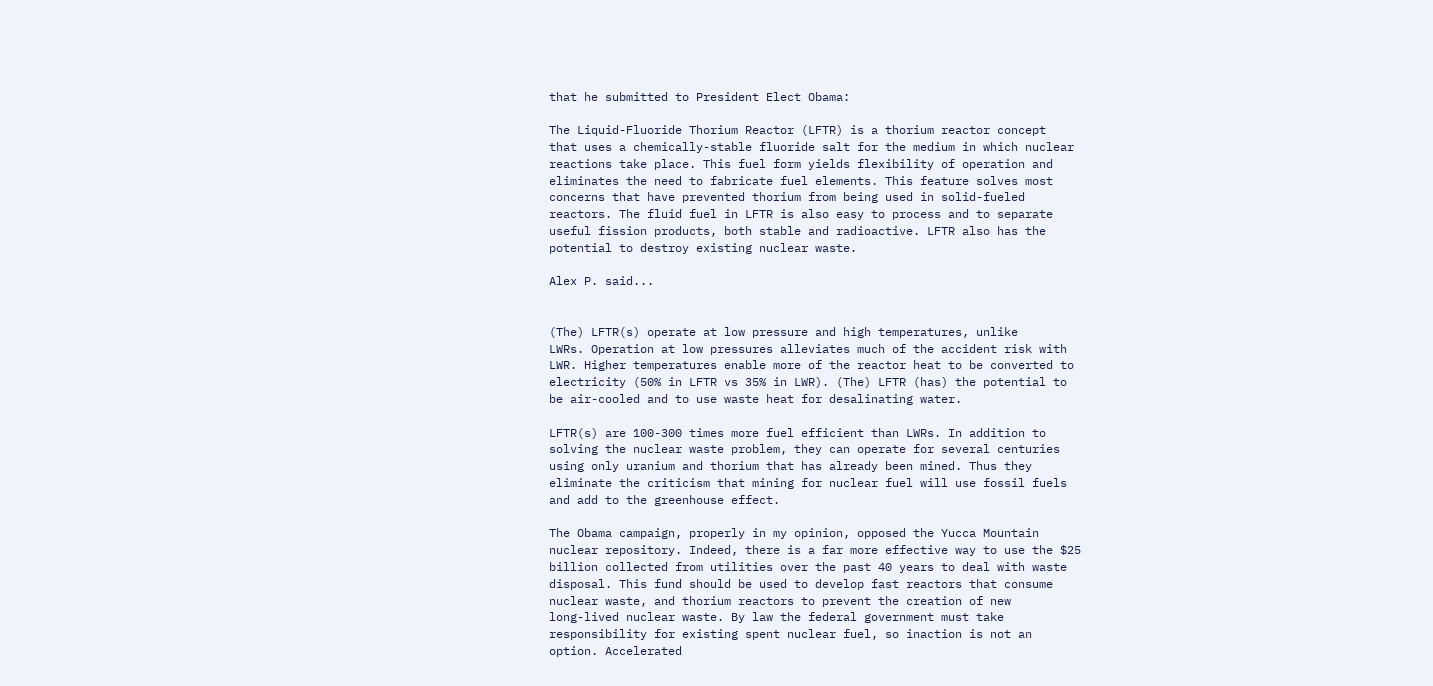that he submitted to President Elect Obama:

The Liquid-Fluoride Thorium Reactor (LFTR) is a thorium reactor concept
that uses a chemically-stable fluoride salt for the medium in which nuclear
reactions take place. This fuel form yields flexibility of operation and
eliminates the need to fabricate fuel elements. This feature solves most
concerns that have prevented thorium from being used in solid-fueled
reactors. The fluid fuel in LFTR is also easy to process and to separate
useful fission products, both stable and radioactive. LFTR also has the
potential to destroy existing nuclear waste.

Alex P. said...


(The) LFTR(s) operate at low pressure and high temperatures, unlike
LWRs. Operation at low pressures alleviates much of the accident risk with
LWR. Higher temperatures enable more of the reactor heat to be converted to
electricity (50% in LFTR vs 35% in LWR). (The) LFTR (has) the potential to
be air-cooled and to use waste heat for desalinating water.

LFTR(s) are 100-300 times more fuel efficient than LWRs. In addition to
solving the nuclear waste problem, they can operate for several centuries
using only uranium and thorium that has already been mined. Thus they
eliminate the criticism that mining for nuclear fuel will use fossil fuels
and add to the greenhouse effect.

The Obama campaign, properly in my opinion, opposed the Yucca Mountain
nuclear repository. Indeed, there is a far more effective way to use the $25
billion collected from utilities over the past 40 years to deal with waste
disposal. This fund should be used to develop fast reactors that consume
nuclear waste, and thorium reactors to prevent the creation of new
long-lived nuclear waste. By law the federal government must take
responsibility for existing spent nuclear fuel, so inaction is not an
option. Accelerated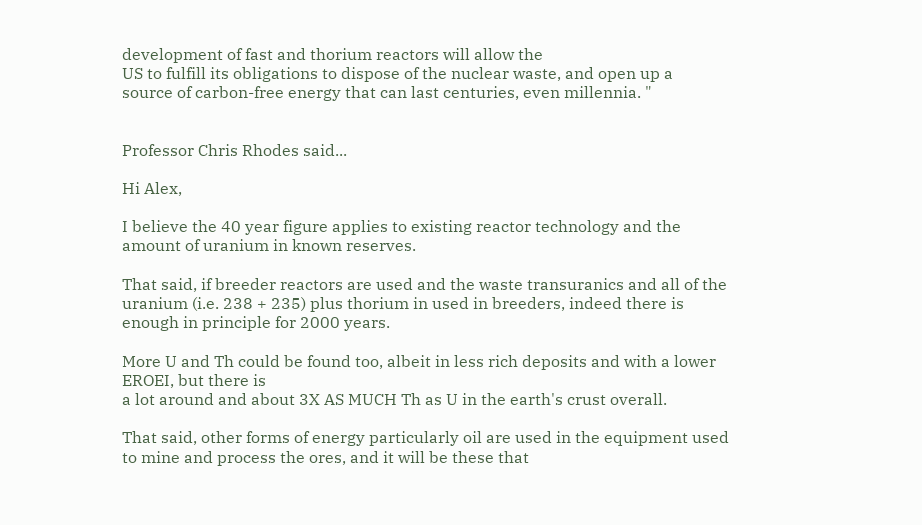development of fast and thorium reactors will allow the
US to fulfill its obligations to dispose of the nuclear waste, and open up a
source of carbon-free energy that can last centuries, even millennia. "


Professor Chris Rhodes said...

Hi Alex,

I believe the 40 year figure applies to existing reactor technology and the amount of uranium in known reserves.

That said, if breeder reactors are used and the waste transuranics and all of the uranium (i.e. 238 + 235) plus thorium in used in breeders, indeed there is enough in principle for 2000 years.

More U and Th could be found too, albeit in less rich deposits and with a lower EROEI, but there is
a lot around and about 3X AS MUCH Th as U in the earth's crust overall.

That said, other forms of energy particularly oil are used in the equipment used to mine and process the ores, and it will be these that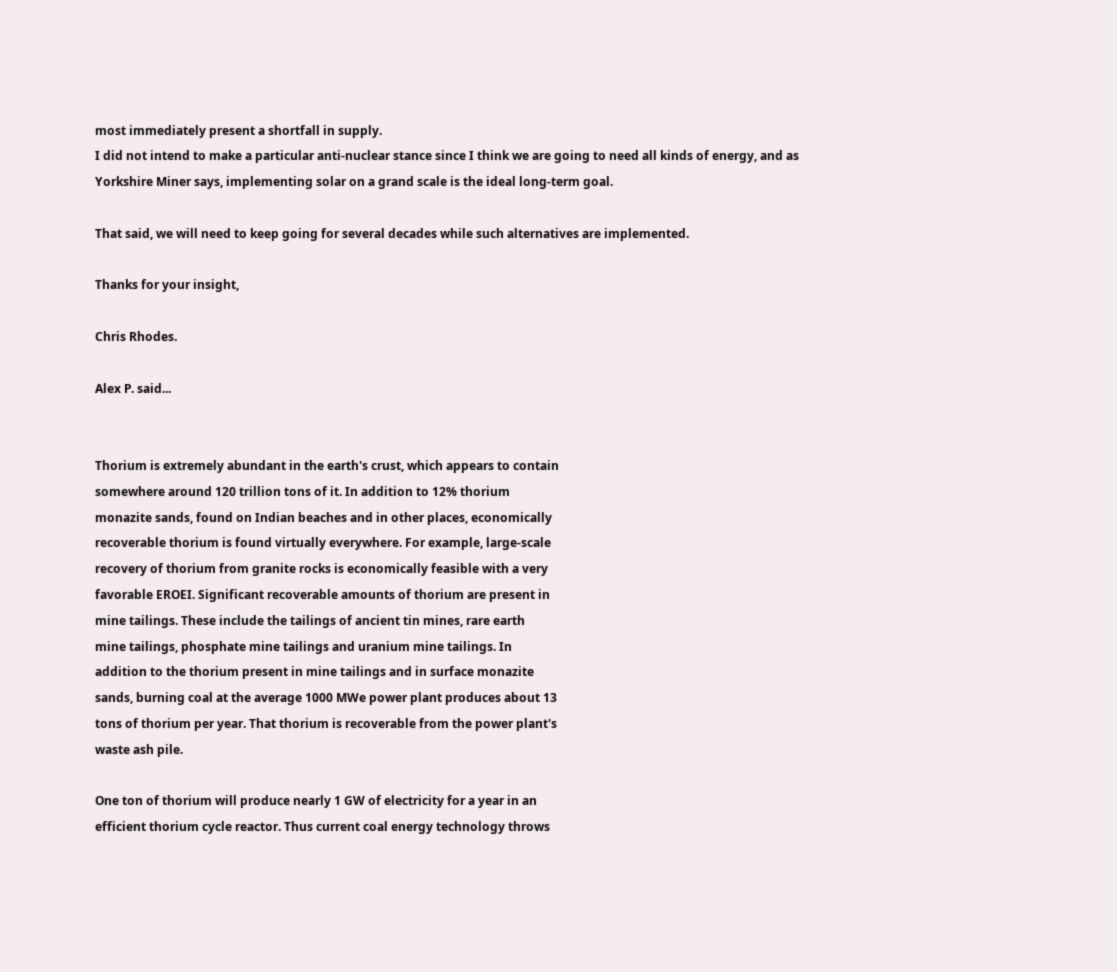most immediately present a shortfall in supply.
I did not intend to make a particular anti-nuclear stance since I think we are going to need all kinds of energy, and as Yorkshire Miner says, implementing solar on a grand scale is the ideal long-term goal.

That said, we will need to keep going for several decades while such alternatives are implemented.

Thanks for your insight,

Chris Rhodes.

Alex P. said...


Thorium is extremely abundant in the earth's crust, which appears to contain
somewhere around 120 trillion tons of it. In addition to 12% thorium
monazite sands, found on Indian beaches and in other places, economically
recoverable thorium is found virtually everywhere. For example, large-scale
recovery of thorium from granite rocks is economically feasible with a very
favorable EROEI. Significant recoverable amounts of thorium are present in
mine tailings. These include the tailings of ancient tin mines, rare earth
mine tailings, phosphate mine tailings and uranium mine tailings. In
addition to the thorium present in mine tailings and in surface monazite
sands, burning coal at the average 1000 MWe power plant produces about 13
tons of thorium per year. That thorium is recoverable from the power plant's
waste ash pile.

One ton of thorium will produce nearly 1 GW of electricity for a year in an
efficient thorium cycle reactor. Thus current coal energy technology throws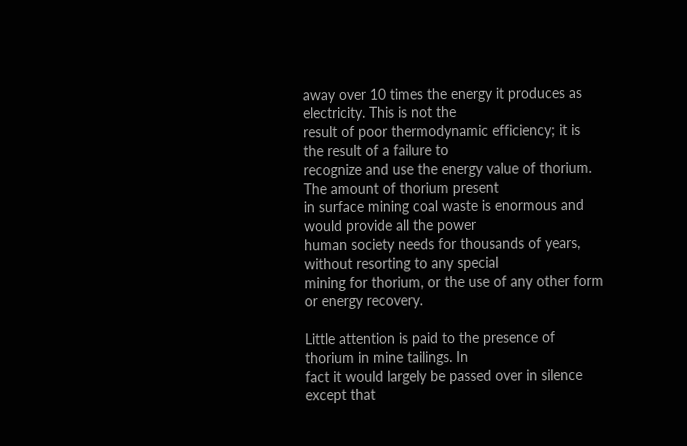away over 10 times the energy it produces as electricity. This is not the
result of poor thermodynamic efficiency; it is the result of a failure to
recognize and use the energy value of thorium. The amount of thorium present
in surface mining coal waste is enormous and would provide all the power
human society needs for thousands of years, without resorting to any special
mining for thorium, or the use of any other form or energy recovery.

Little attention is paid to the presence of thorium in mine tailings. In
fact it would largely be passed over in silence except that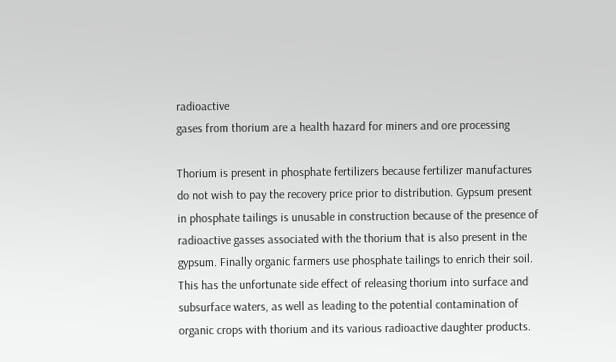radioactive
gases from thorium are a health hazard for miners and ore processing

Thorium is present in phosphate fertilizers because fertilizer manufactures
do not wish to pay the recovery price prior to distribution. Gypsum present
in phosphate tailings is unusable in construction because of the presence of
radioactive gasses associated with the thorium that is also present in the
gypsum. Finally organic farmers use phosphate tailings to enrich their soil.
This has the unfortunate side effect of releasing thorium into surface and
subsurface waters, as well as leading to the potential contamination of
organic crops with thorium and its various radioactive daughter products.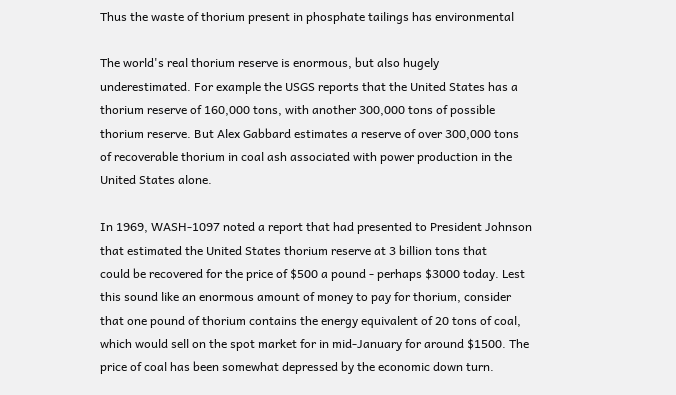Thus the waste of thorium present in phosphate tailings has environmental

The world's real thorium reserve is enormous, but also hugely
underestimated. For example the USGS reports that the United States has a
thorium reserve of 160,000 tons, with another 300,000 tons of possible
thorium reserve. But Alex Gabbard estimates a reserve of over 300,000 tons
of recoverable thorium in coal ash associated with power production in the
United States alone.

In 1969, WASH-1097 noted a report that had presented to President Johnson
that estimated the United States thorium reserve at 3 billion tons that
could be recovered for the price of $500 a pound - perhaps $3000 today. Lest
this sound like an enormous amount of money to pay for thorium, consider
that one pound of thorium contains the energy equivalent of 20 tons of coal,
which would sell on the spot market for in mid-January for around $1500. The
price of coal has been somewhat depressed by the economic down turn.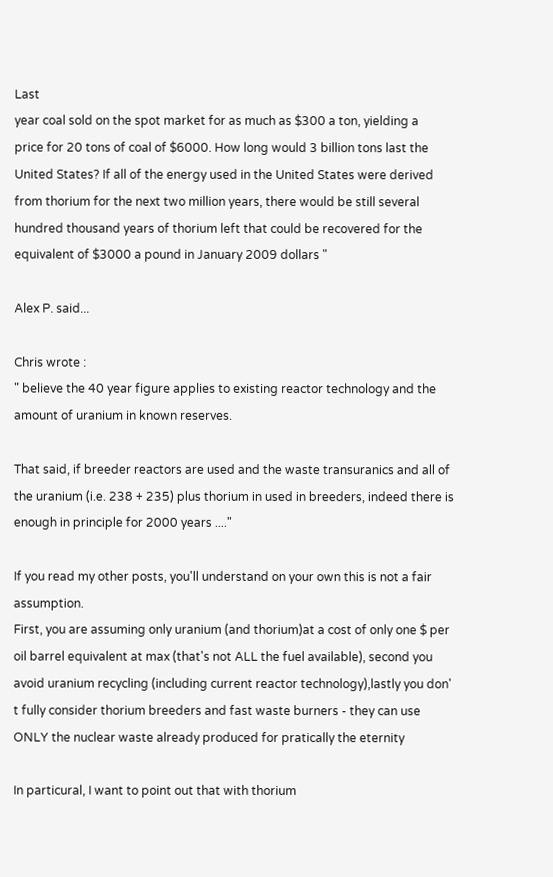Last
year coal sold on the spot market for as much as $300 a ton, yielding a
price for 20 tons of coal of $6000. How long would 3 billion tons last the
United States? If all of the energy used in the United States were derived
from thorium for the next two million years, there would be still several
hundred thousand years of thorium left that could be recovered for the
equivalent of $3000 a pound in January 2009 dollars "

Alex P. said...

Chris wrote :
" believe the 40 year figure applies to existing reactor technology and the amount of uranium in known reserves.

That said, if breeder reactors are used and the waste transuranics and all of the uranium (i.e. 238 + 235) plus thorium in used in breeders, indeed there is enough in principle for 2000 years ...."

If you read my other posts, you'll understand on your own this is not a fair assumption.
First, you are assuming only uranium (and thorium)at a cost of only one $ per oil barrel equivalent at max (that's not ALL the fuel available), second you avoid uranium recycling (including current reactor technology),lastly you don' t fully consider thorium breeders and fast waste burners - they can use ONLY the nuclear waste already produced for pratically the eternity

In particural, I want to point out that with thorium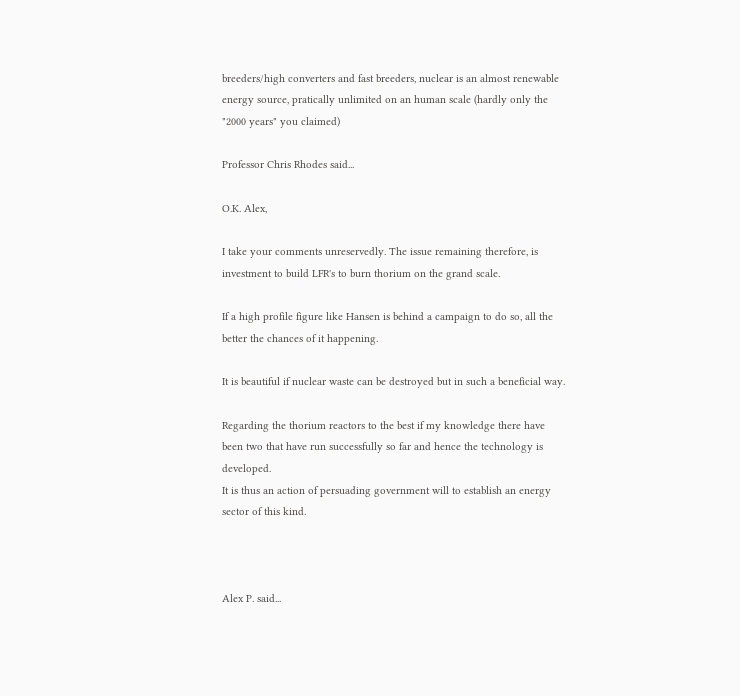breeders/high converters and fast breeders, nuclear is an almost renewable energy source, pratically unlimited on an human scale (hardly only the "2000 years" you claimed)

Professor Chris Rhodes said...

O.K. Alex,

I take your comments unreservedly. The issue remaining therefore, is investment to build LFR's to burn thorium on the grand scale.

If a high profile figure like Hansen is behind a campaign to do so, all the better the chances of it happening.

It is beautiful if nuclear waste can be destroyed but in such a beneficial way.

Regarding the thorium reactors to the best if my knowledge there have been two that have run successfully so far and hence the technology is developed.
It is thus an action of persuading government will to establish an energy sector of this kind.



Alex P. said...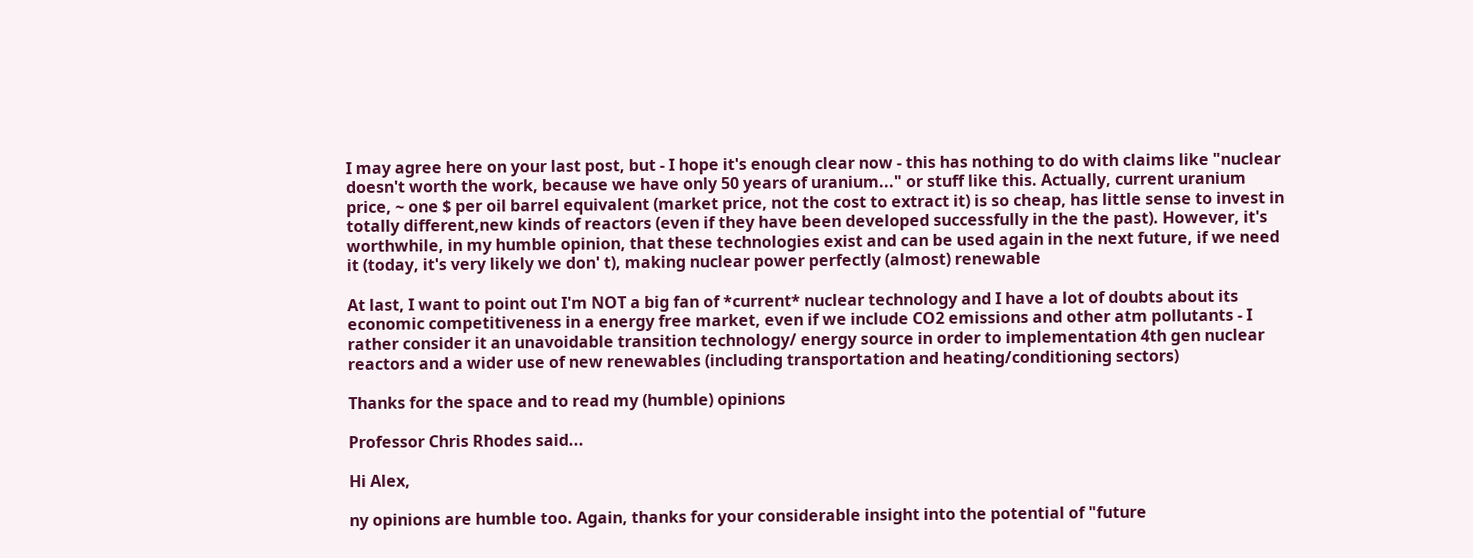I may agree here on your last post, but - I hope it's enough clear now - this has nothing to do with claims like "nuclear doesn't worth the work, because we have only 50 years of uranium..." or stuff like this. Actually, current uranium price, ~ one $ per oil barrel equivalent (market price, not the cost to extract it) is so cheap, has little sense to invest in totally different,new kinds of reactors (even if they have been developed successfully in the the past). However, it's worthwhile, in my humble opinion, that these technologies exist and can be used again in the next future, if we need it (today, it's very likely we don' t), making nuclear power perfectly (almost) renewable

At last, I want to point out I'm NOT a big fan of *current* nuclear technology and I have a lot of doubts about its economic competitiveness in a energy free market, even if we include CO2 emissions and other atm pollutants - I rather consider it an unavoidable transition technology/ energy source in order to implementation 4th gen nuclear reactors and a wider use of new renewables (including transportation and heating/conditioning sectors)

Thanks for the space and to read my (humble) opinions

Professor Chris Rhodes said...

Hi Alex,

ny opinions are humble too. Again, thanks for your considerable insight into the potential of "future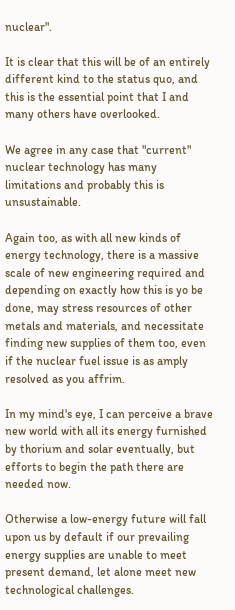nuclear".

It is clear that this will be of an entirely different kind to the status quo, and this is the essential point that I and many others have overlooked.

We agree in any case that "current" nuclear technology has many limitations and probably this is unsustainable.

Again too, as with all new kinds of energy technology, there is a massive scale of new engineering required and depending on exactly how this is yo be done, may stress resources of other metals and materials, and necessitate finding new supplies of them too, even if the nuclear fuel issue is as amply resolved as you affrim.

In my mind's eye, I can perceive a brave new world with all its energy furnished by thorium and solar eventually, but efforts to begin the path there are needed now.

Otherwise a low-energy future will fall upon us by default if our prevailing energy supplies are unable to meet present demand, let alone meet new technological challenges.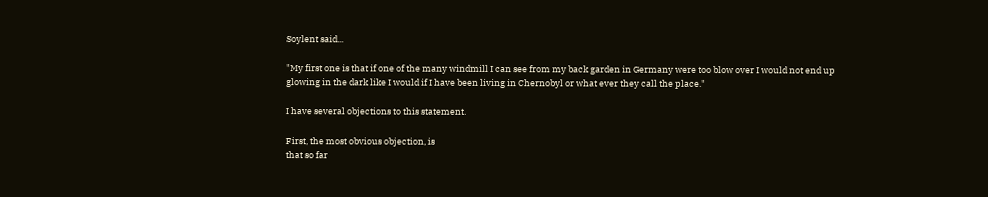Soylent said...

"My first one is that if one of the many windmill I can see from my back garden in Germany were too blow over I would not end up glowing in the dark like I would if I have been living in Chernobyl or what ever they call the place."

I have several objections to this statement.

First, the most obvious objection, is
that so far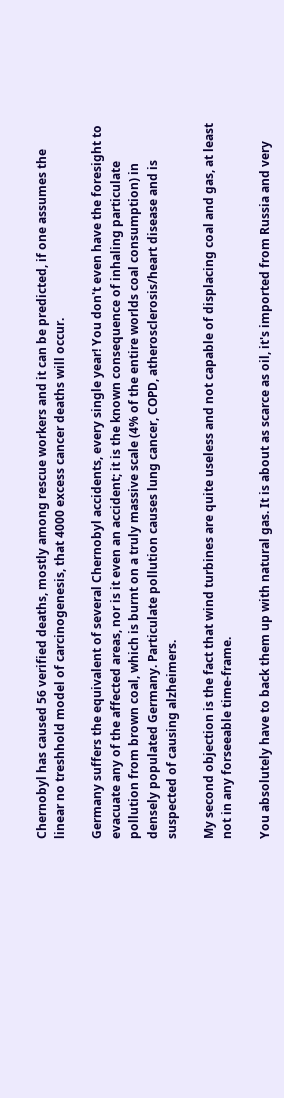Chernobyl has caused 56 verified deaths, mostly among rescue workers and it can be predicted, if one assumes the linear no treshhold model of carcinogenesis, that 4000 excess cancer deaths will occur.

Germany suffers the equivalent of several Chernobyl accidents, every single year! You don't even have the foresight to evacuate any of the affected areas, nor is it even an accident; it is the known consequence of inhaling particulate pollution from brown coal, which is burnt on a truly massive scale (4% of the entire worlds coal consumption) in densely populated Germany. Particulate pollution causes lung cancer, COPD, atherosclerosis/heart disease and is suspected of causing alzheimers.

My second objection is the fact that wind turbines are quite useless and not capable of displacing coal and gas, at least not in any forseeable time-frame.

You absolutely have to back them up with natural gas. It is about as scarce as oil, it's imported from Russia and very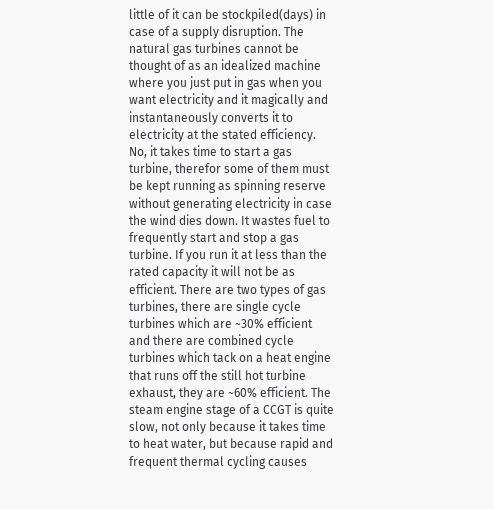little of it can be stockpiled(days) in case of a supply disruption. The natural gas turbines cannot be thought of as an idealized machine where you just put in gas when you want electricity and it magically and instantaneously converts it to electricity at the stated efficiency. No, it takes time to start a gas turbine, therefor some of them must be kept running as spinning reserve without generating electricity in case the wind dies down. It wastes fuel to frequently start and stop a gas turbine. If you run it at less than the rated capacity it will not be as efficient. There are two types of gas turbines, there are single cycle turbines which are ~30% efficient and there are combined cycle turbines which tack on a heat engine that runs off the still hot turbine exhaust, they are ~60% efficient. The steam engine stage of a CCGT is quite slow, not only because it takes time to heat water, but because rapid and frequent thermal cycling causes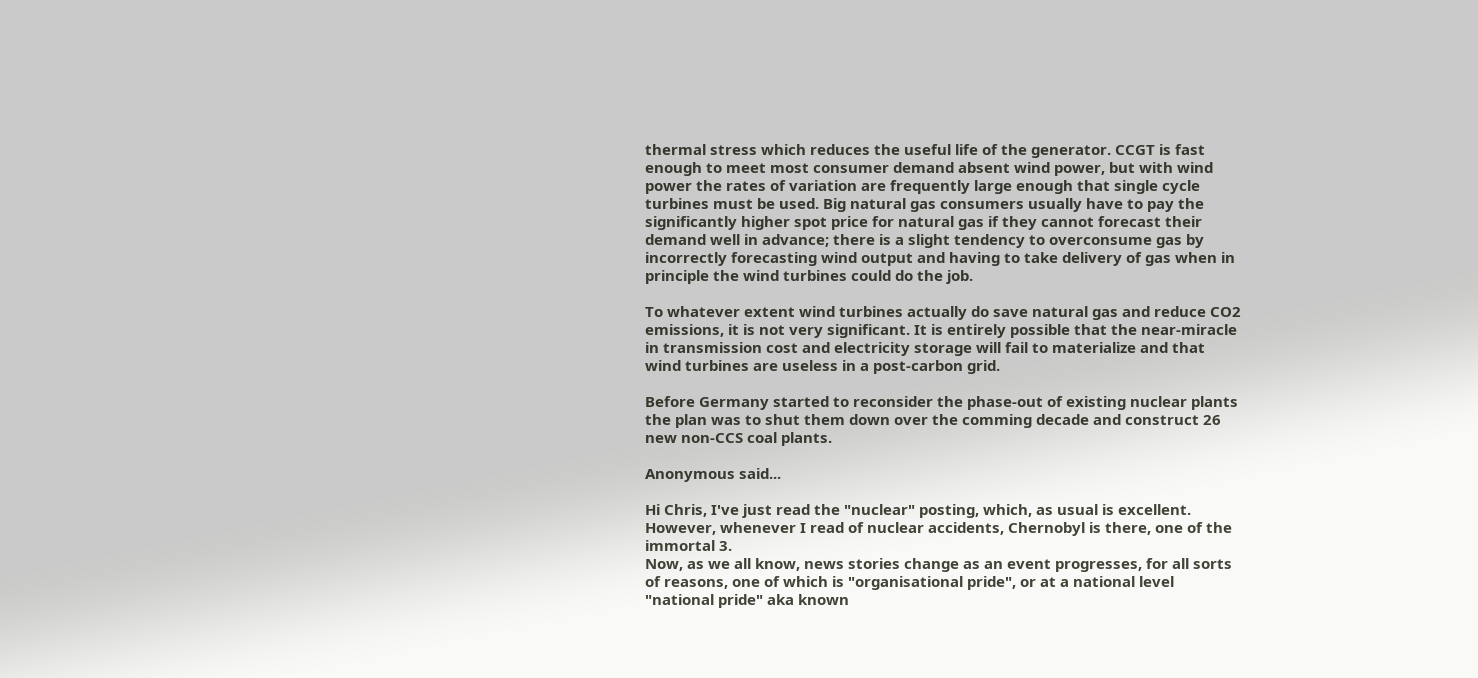thermal stress which reduces the useful life of the generator. CCGT is fast enough to meet most consumer demand absent wind power, but with wind power the rates of variation are frequently large enough that single cycle turbines must be used. Big natural gas consumers usually have to pay the significantly higher spot price for natural gas if they cannot forecast their demand well in advance; there is a slight tendency to overconsume gas by incorrectly forecasting wind output and having to take delivery of gas when in principle the wind turbines could do the job.

To whatever extent wind turbines actually do save natural gas and reduce CO2 emissions, it is not very significant. It is entirely possible that the near-miracle in transmission cost and electricity storage will fail to materialize and that wind turbines are useless in a post-carbon grid.

Before Germany started to reconsider the phase-out of existing nuclear plants the plan was to shut them down over the comming decade and construct 26 new non-CCS coal plants.

Anonymous said...

Hi Chris, I've just read the "nuclear" posting, which, as usual is excellent. However, whenever I read of nuclear accidents, Chernobyl is there, one of the immortal 3.
Now, as we all know, news stories change as an event progresses, for all sorts of reasons, one of which is "organisational pride", or at a national level "national pride" aka known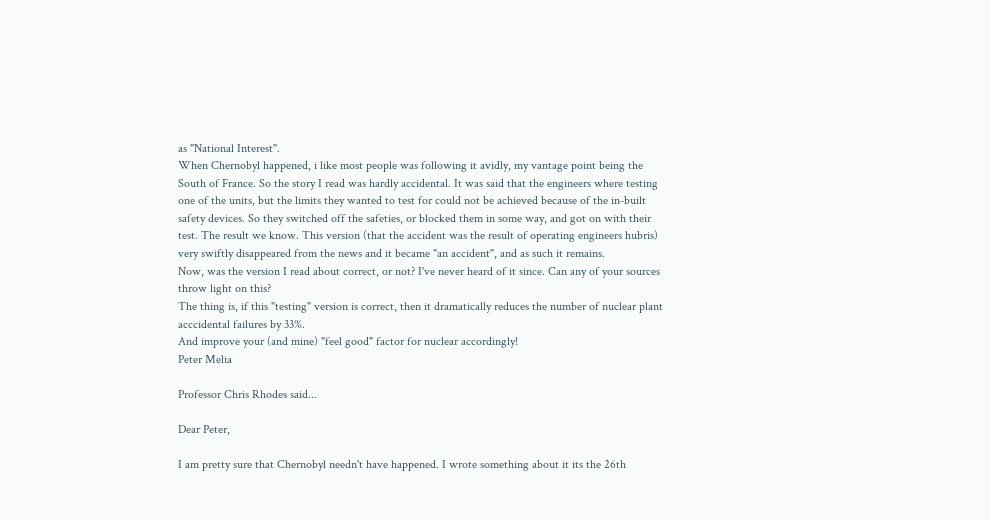as "National Interest".
When Chernobyl happened, i like most people was following it avidly, my vantage point being the South of France. So the story I read was hardly accidental. It was said that the engineers where testing one of the units, but the limits they wanted to test for could not be achieved because of the in-built safety devices. So they switched off the safeties, or blocked them in some way, and got on with their test. The result we know. This version (that the accident was the result of operating engineers hubris) very swiftly disappeared from the news and it became "an accident", and as such it remains.
Now, was the version I read about correct, or not? I've never heard of it since. Can any of your sources throw light on this?
The thing is, if this "testing" version is correct, then it dramatically reduces the number of nuclear plant acccidental failures by 33%.
And improve your (and mine) "feel good" factor for nuclear accordingly!
Peter Melia

Professor Chris Rhodes said...

Dear Peter,

I am pretty sure that Chernobyl needn't have happened. I wrote something about it its the 26th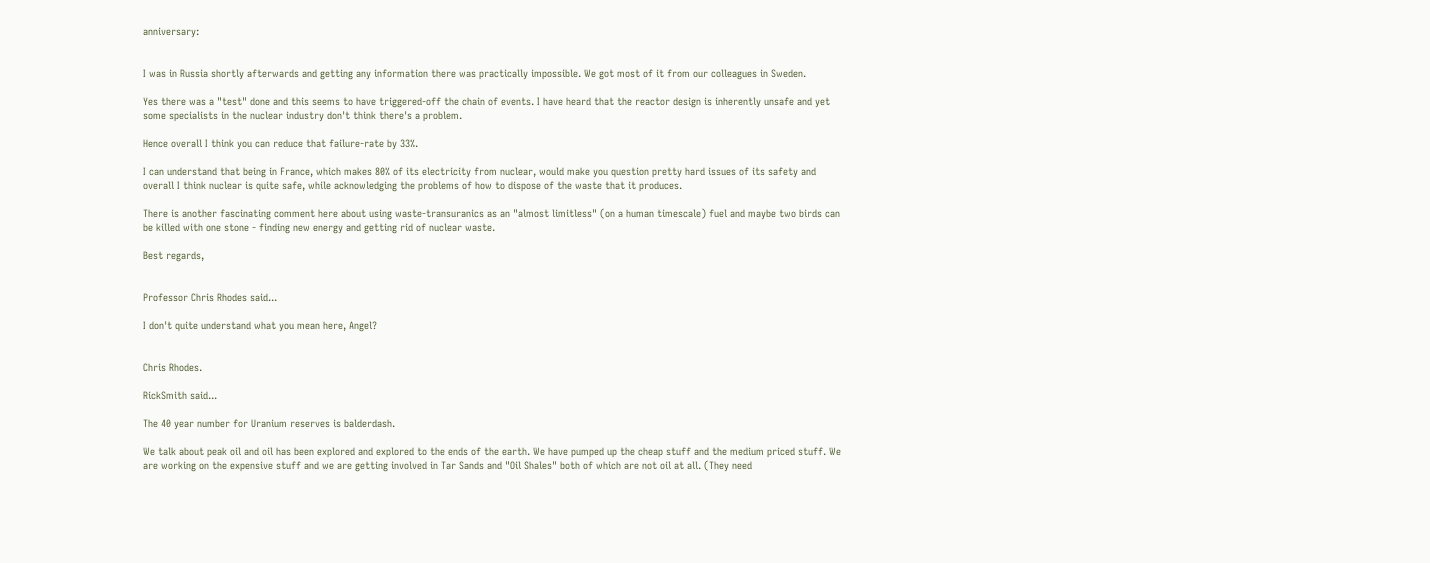anniversary:


I was in Russia shortly afterwards and getting any information there was practically impossible. We got most of it from our colleagues in Sweden.

Yes there was a "test" done and this seems to have triggered-off the chain of events. I have heard that the reactor design is inherently unsafe and yet some specialists in the nuclear industry don't think there's a problem.

Hence overall I think you can reduce that failure-rate by 33%.

I can understand that being in France, which makes 80% of its electricity from nuclear, would make you question pretty hard issues of its safety and overall I think nuclear is quite safe, while acknowledging the problems of how to dispose of the waste that it produces.

There is another fascinating comment here about using waste-transuranics as an "almost limitless" (on a human timescale) fuel and maybe two birds can be killed with one stone - finding new energy and getting rid of nuclear waste.

Best regards,


Professor Chris Rhodes said...

I don't quite understand what you mean here, Angel?


Chris Rhodes.

RickSmith said...

The 40 year number for Uranium reserves is balderdash.

We talk about peak oil and oil has been explored and explored to the ends of the earth. We have pumped up the cheap stuff and the medium priced stuff. We are working on the expensive stuff and we are getting involved in Tar Sands and "Oil Shales" both of which are not oil at all. (They need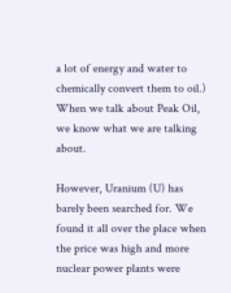a lot of energy and water to chemically convert them to oil.) When we talk about Peak Oil, we know what we are talking about.

However, Uranium (U) has barely been searched for. We found it all over the place when the price was high and more nuclear power plants were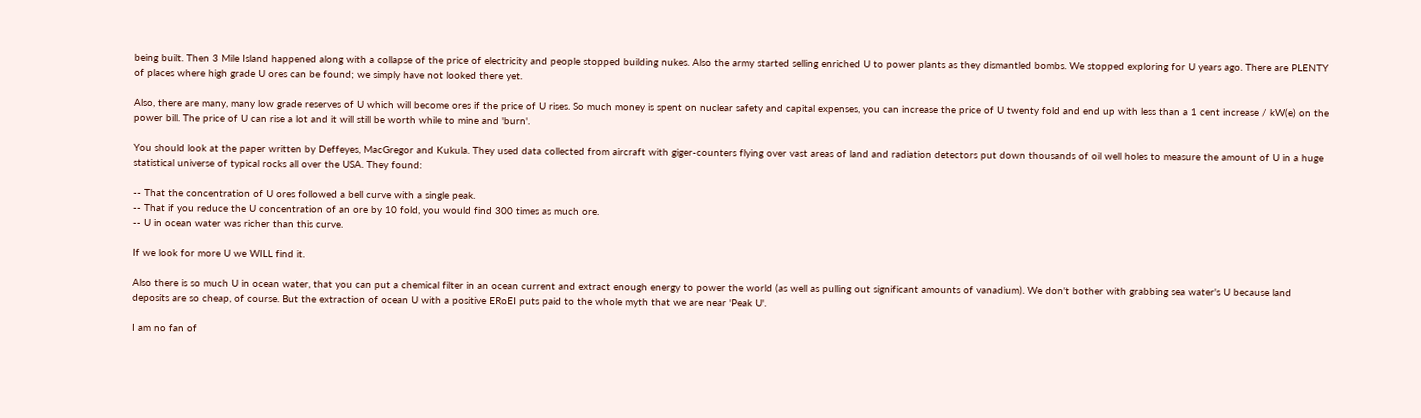being built. Then 3 Mile Island happened along with a collapse of the price of electricity and people stopped building nukes. Also the army started selling enriched U to power plants as they dismantled bombs. We stopped exploring for U years ago. There are PLENTY of places where high grade U ores can be found; we simply have not looked there yet.

Also, there are many, many low grade reserves of U which will become ores if the price of U rises. So much money is spent on nuclear safety and capital expenses, you can increase the price of U twenty fold and end up with less than a 1 cent increase / kW(e) on the power bill. The price of U can rise a lot and it will still be worth while to mine and 'burn'.

You should look at the paper written by Deffeyes, MacGregor and Kukula. They used data collected from aircraft with giger-counters flying over vast areas of land and radiation detectors put down thousands of oil well holes to measure the amount of U in a huge statistical universe of typical rocks all over the USA. They found:

-- That the concentration of U ores followed a bell curve with a single peak.
-- That if you reduce the U concentration of an ore by 10 fold, you would find 300 times as much ore.
-- U in ocean water was richer than this curve.

If we look for more U we WILL find it.

Also there is so much U in ocean water, that you can put a chemical filter in an ocean current and extract enough energy to power the world (as well as pulling out significant amounts of vanadium). We don't bother with grabbing sea water's U because land deposits are so cheap, of course. But the extraction of ocean U with a positive ERoEI puts paid to the whole myth that we are near 'Peak U'.

I am no fan of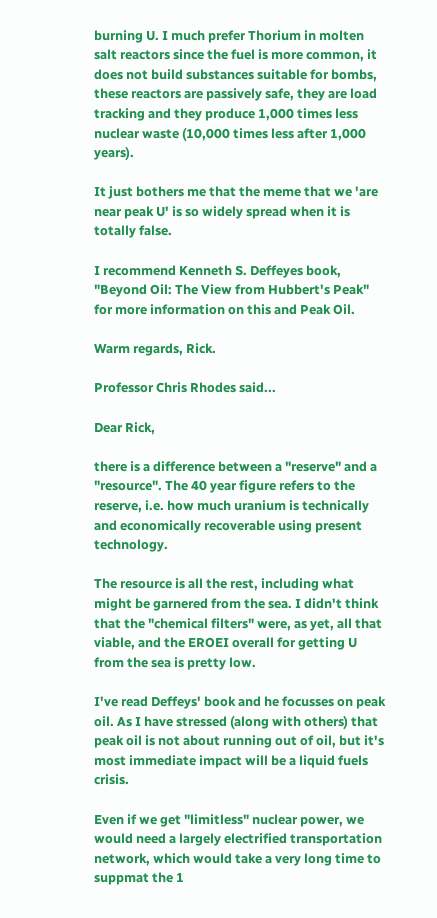burning U. I much prefer Thorium in molten salt reactors since the fuel is more common, it does not build substances suitable for bombs, these reactors are passively safe, they are load tracking and they produce 1,000 times less nuclear waste (10,000 times less after 1,000 years).

It just bothers me that the meme that we 'are near peak U' is so widely spread when it is totally false.

I recommend Kenneth S. Deffeyes book, "Beyond Oil: The View from Hubbert's Peak" for more information on this and Peak Oil.

Warm regards, Rick.

Professor Chris Rhodes said...

Dear Rick,

there is a difference between a "reserve" and a "resource". The 40 year figure refers to the reserve, i.e. how much uranium is technically and economically recoverable using present technology.

The resource is all the rest, including what might be garnered from the sea. I didn't think that the "chemical filters" were, as yet, all that viable, and the EROEI overall for getting U from the sea is pretty low.

I've read Deffeys' book and he focusses on peak oil. As I have stressed (along with others) that peak oil is not about running out of oil, but it's most immediate impact will be a liquid fuels crisis.

Even if we get "limitless" nuclear power, we would need a largely electrified transportation network, which would take a very long time to suppmat the 1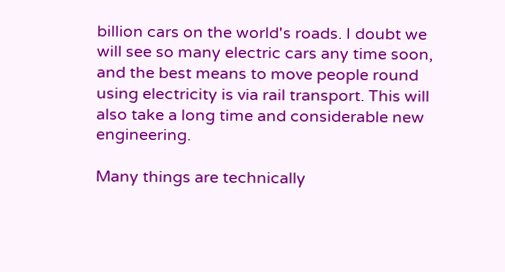billion cars on the world's roads. I doubt we will see so many electric cars any time soon, and the best means to move people round using electricity is via rail transport. This will also take a long time and considerable new engineering.

Many things are technically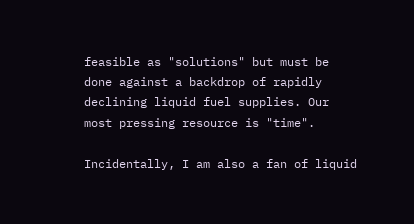feasible as "solutions" but must be done against a backdrop of rapidly declining liquid fuel supplies. Our most pressing resource is "time".

Incidentally, I am also a fan of liquid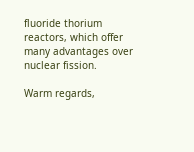fluoride thorium reactors, which offer many advantages over nuclear fission.

Warm regards,